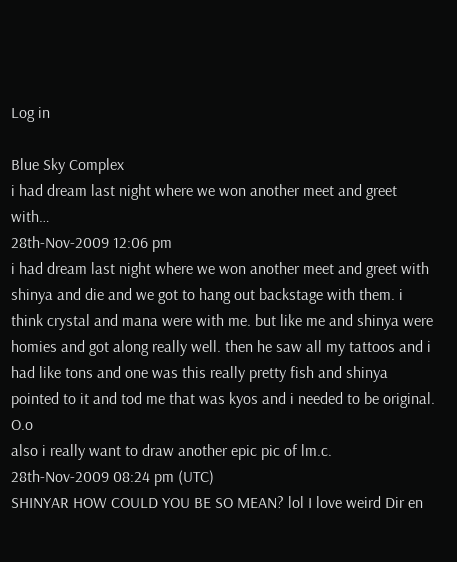Log in

Blue Sky Complex
i had dream last night where we won another meet and greet with…
28th-Nov-2009 12:06 pm
i had dream last night where we won another meet and greet with shinya and die and we got to hang out backstage with them. i think crystal and mana were with me. but like me and shinya were homies and got along really well. then he saw all my tattoos and i had like tons and one was this really pretty fish and shinya pointed to it and tod me that was kyos and i needed to be original. O.o
also i really want to draw another epic pic of lm.c.
28th-Nov-2009 08:24 pm (UTC)
SHINYAR HOW COULD YOU BE SO MEAN? lol I love weird Dir en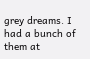grey dreams. I had a bunch of them at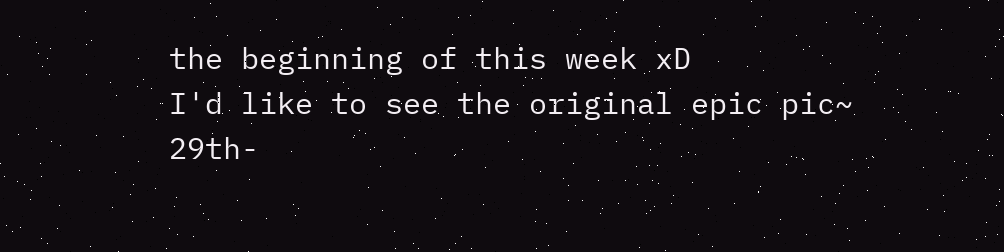the beginning of this week xD
I'd like to see the original epic pic~
29th-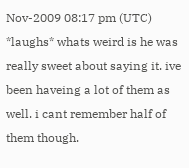Nov-2009 08:17 pm (UTC)
*laughs* whats weird is he was really sweet about saying it. ive been haveing a lot of them as well. i cant remember half of them though.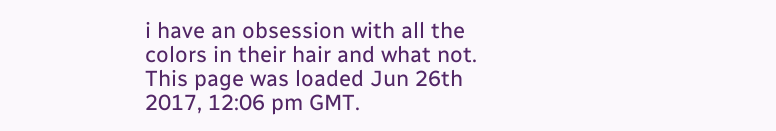i have an obsession with all the colors in their hair and what not.
This page was loaded Jun 26th 2017, 12:06 pm GMT.